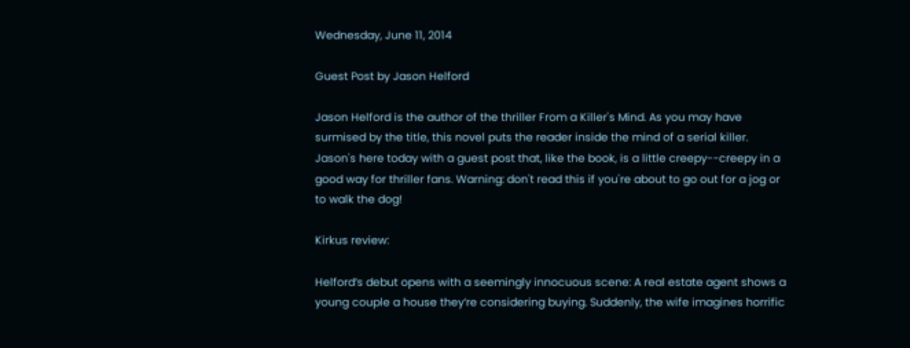Wednesday, June 11, 2014

Guest Post by Jason Helford

Jason Helford is the author of the thriller From a Killer's Mind. As you may have surmised by the title, this novel puts the reader inside the mind of a serial killer. Jason's here today with a guest post that, like the book, is a little creepy--creepy in a good way for thriller fans. Warning: don't read this if you're about to go out for a jog or to walk the dog!

Kirkus review:

Helford’s debut opens with a seemingly innocuous scene: A real estate agent shows a young couple a house they’re considering buying. Suddenly, the wife imagines horrific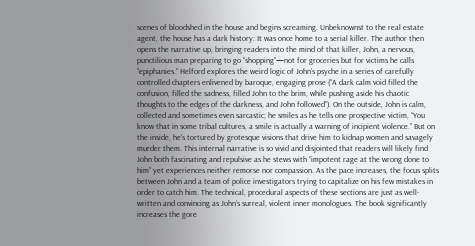scenes of bloodshed in the house and begins screaming. Unbeknownst to the real estate agent, the house has a dark history: It was once home to a serial killer. The author then opens the narrative up, bringing readers into the mind of that killer, John, a nervous, punctilious man preparing to go “shopping”—not for groceries but for victims he calls “epiphanies.” Helford explores the weird logic of John’s psyche in a series of carefully controlled chapters enlivened by baroque, engaging prose (“A dark calm void filled the confusion, filled the sadness, filled John to the brim, while pushing aside his chaotic thoughts to the edges of the darkness, and John followed”). On the outside, John is calm, collected and sometimes even sarcastic; he smiles as he tells one prospective victim, “You know that in some tribal cultures, a smile is actually a warning of incipient violence.” But on the inside, he’s tortured by grotesque visions that drive him to kidnap women and savagely murder them. This internal narrative is so vivid and disjointed that readers will likely find John both fascinating and repulsive as he stews with “impotent rage at the wrong done to him” yet experiences neither remorse nor compassion. As the pace increases, the focus splits between John and a team of police investigators trying to capitalize on his few mistakes in order to catch him. The technical, procedural aspects of these sections are just as well-written and convincing as John’s surreal, violent inner monologues. The book significantly increases the gore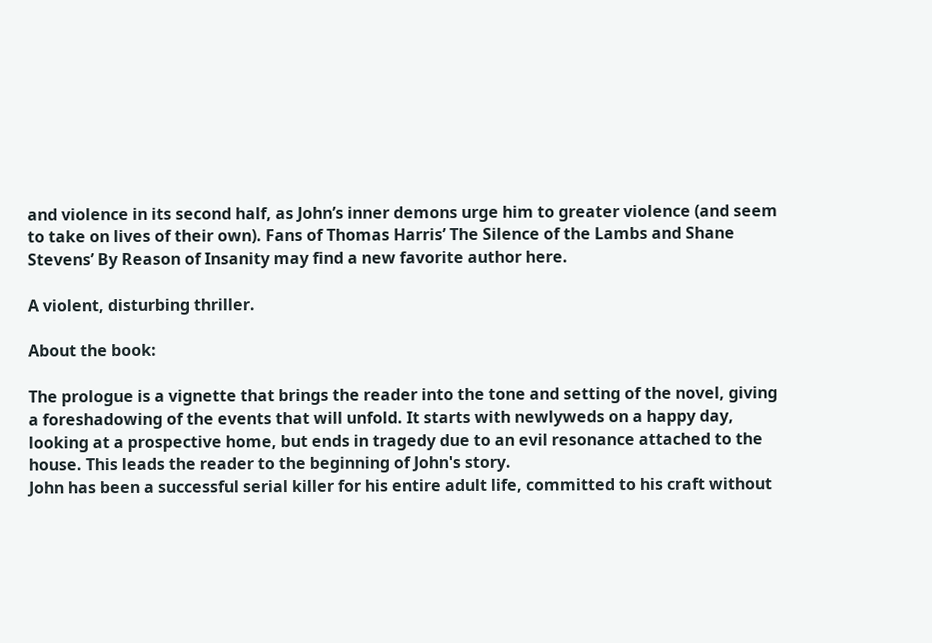and violence in its second half, as John’s inner demons urge him to greater violence (and seem to take on lives of their own). Fans of Thomas Harris’ The Silence of the Lambs and Shane Stevens’ By Reason of Insanity may find a new favorite author here.

A violent, disturbing thriller.

About the book:

The prologue is a vignette that brings the reader into the tone and setting of the novel, giving a foreshadowing of the events that will unfold. It starts with newlyweds on a happy day, looking at a prospective home, but ends in tragedy due to an evil resonance attached to the house. This leads the reader to the beginning of John's story.
John has been a successful serial killer for his entire adult life, committed to his craft without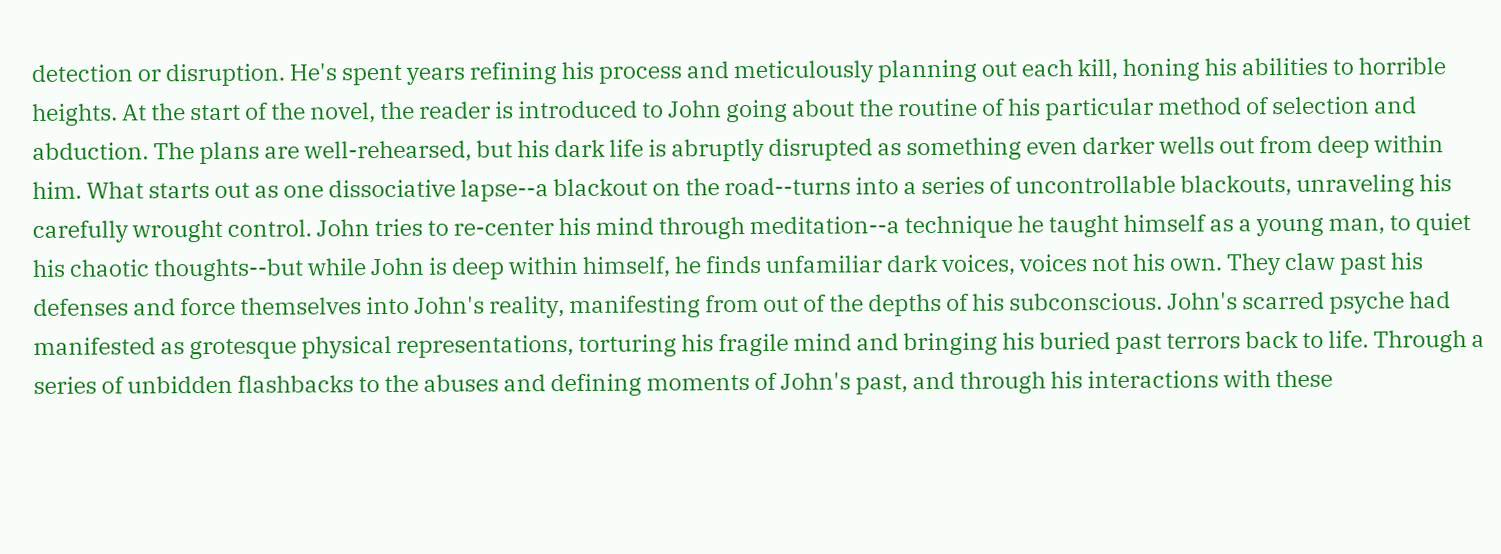detection or disruption. He's spent years refining his process and meticulously planning out each kill, honing his abilities to horrible heights. At the start of the novel, the reader is introduced to John going about the routine of his particular method of selection and abduction. The plans are well-rehearsed, but his dark life is abruptly disrupted as something even darker wells out from deep within him. What starts out as one dissociative lapse--a blackout on the road--turns into a series of uncontrollable blackouts, unraveling his carefully wrought control. John tries to re-center his mind through meditation--a technique he taught himself as a young man, to quiet his chaotic thoughts--but while John is deep within himself, he finds unfamiliar dark voices, voices not his own. They claw past his defenses and force themselves into John's reality, manifesting from out of the depths of his subconscious. John's scarred psyche had manifested as grotesque physical representations, torturing his fragile mind and bringing his buried past terrors back to life. Through a series of unbidden flashbacks to the abuses and defining moments of John's past, and through his interactions with these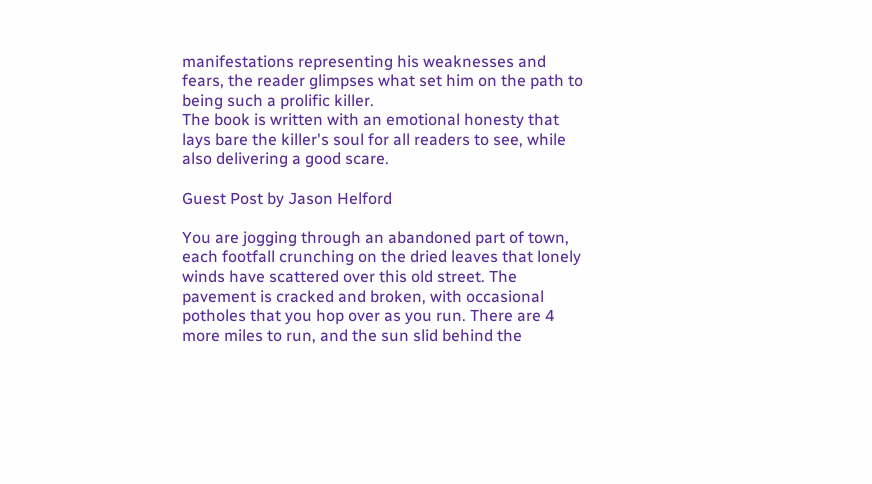manifestations representing his weaknesses and fears, the reader glimpses what set him on the path to being such a prolific killer.
The book is written with an emotional honesty that lays bare the killer's soul for all readers to see, while also delivering a good scare.

Guest Post by Jason Helford

You are jogging through an abandoned part of town, each footfall crunching on the dried leaves that lonely winds have scattered over this old street. The pavement is cracked and broken, with occasional potholes that you hop over as you run. There are 4 more miles to run, and the sun slid behind the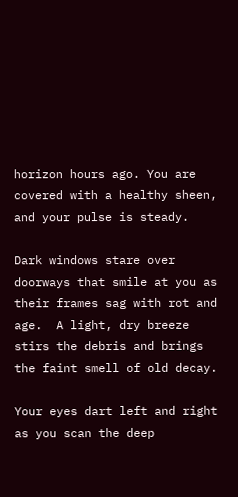horizon hours ago. You are covered with a healthy sheen, and your pulse is steady.

Dark windows stare over doorways that smile at you as their frames sag with rot and age.  A light, dry breeze stirs the debris and brings the faint smell of old decay.

Your eyes dart left and right as you scan the deep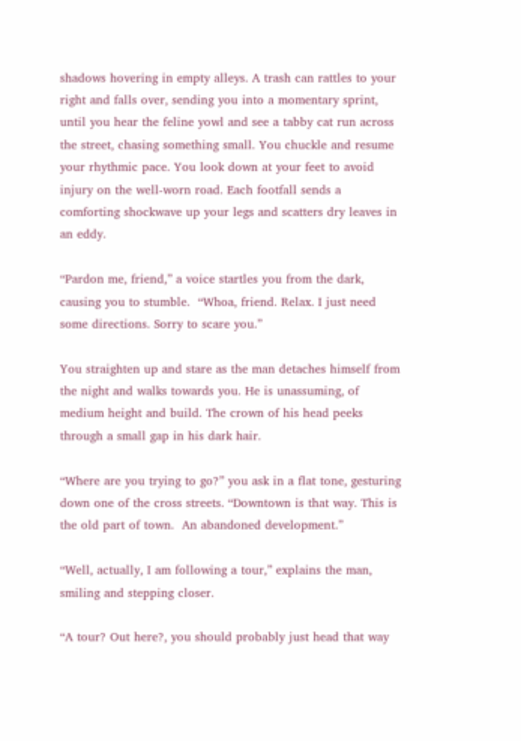shadows hovering in empty alleys. A trash can rattles to your right and falls over, sending you into a momentary sprint, until you hear the feline yowl and see a tabby cat run across the street, chasing something small. You chuckle and resume your rhythmic pace. You look down at your feet to avoid injury on the well-worn road. Each footfall sends a comforting shockwave up your legs and scatters dry leaves in an eddy.

“Pardon me, friend,” a voice startles you from the dark, causing you to stumble.  “Whoa, friend. Relax. I just need some directions. Sorry to scare you.”

You straighten up and stare as the man detaches himself from the night and walks towards you. He is unassuming, of medium height and build. The crown of his head peeks through a small gap in his dark hair.

“Where are you trying to go?” you ask in a flat tone, gesturing down one of the cross streets. “Downtown is that way. This is the old part of town.  An abandoned development.”

“Well, actually, I am following a tour,” explains the man, smiling and stepping closer.

“A tour? Out here?, you should probably just head that way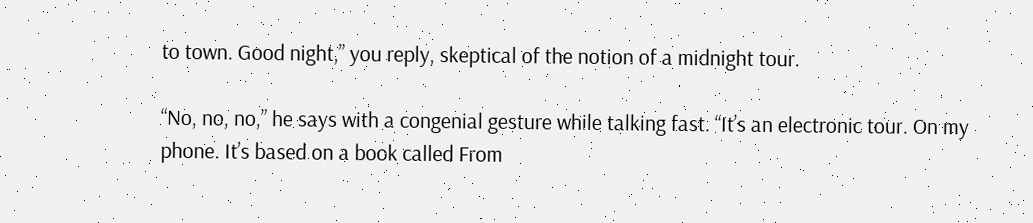to town. Good night,” you reply, skeptical of the notion of a midnight tour.

“No, no, no,” he says with a congenial gesture while talking fast. “It’s an electronic tour. On my phone. It’s based on a book called From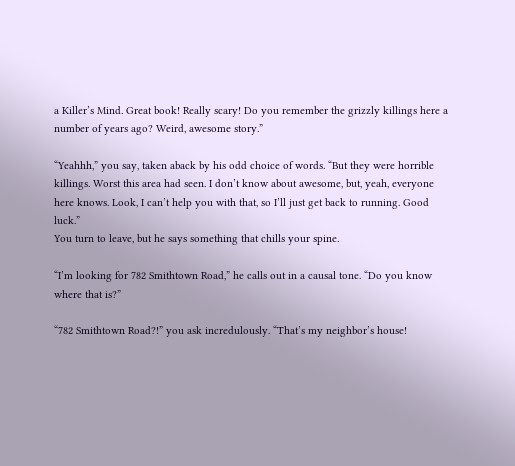a Killer’s Mind. Great book! Really scary! Do you remember the grizzly killings here a number of years ago? Weird, awesome story.”

“Yeahhh,” you say, taken aback by his odd choice of words. “But they were horrible killings. Worst this area had seen. I don’t know about awesome, but, yeah, everyone here knows. Look, I can’t help you with that, so I’ll just get back to running. Good luck.”
You turn to leave, but he says something that chills your spine.

“I’m looking for 782 Smithtown Road,” he calls out in a causal tone. “Do you know where that is?”

“782 Smithtown Road?!” you ask incredulously. “That’s my neighbor’s house!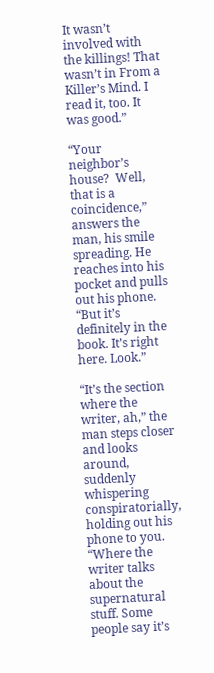It wasn’t involved with the killings! That wasn’t in From a Killer’s Mind. I read it, too. It was good.”

“Your neighbor’s house?  Well, that is a coincidence,” answers the man, his smile spreading. He reaches into his pocket and pulls out his phone. “But it’s definitely in the book. It’s right here. Look.”

“It’s the section where the writer, ah,” the man steps closer and looks around, suddenly whispering conspiratorially, holding out his phone to you. “Where the writer talks about the supernatural stuff. Some people say it’s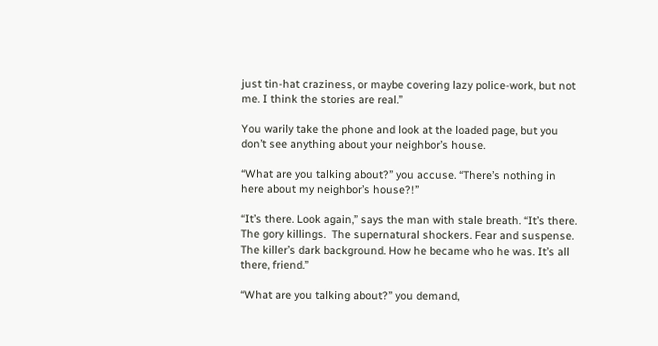just tin-hat craziness, or maybe covering lazy police-work, but not me. I think the stories are real.”

You warily take the phone and look at the loaded page, but you don’t see anything about your neighbor’s house.

“What are you talking about?” you accuse. “There’s nothing in here about my neighbor’s house?!”

“It’s there. Look again,” says the man with stale breath. “It’s there. The gory killings.  The supernatural shockers. Fear and suspense. The killer’s dark background. How he became who he was. It’s all there, friend.”

“What are you talking about?” you demand,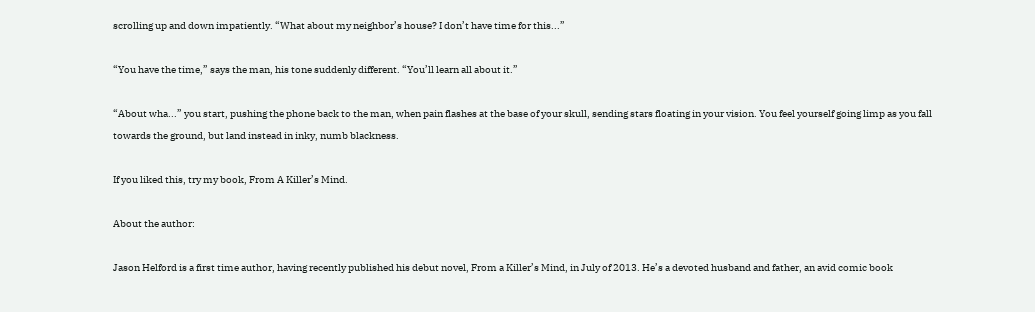scrolling up and down impatiently. “What about my neighbor’s house? I don’t have time for this...”

“You have the time,” says the man, his tone suddenly different. “You’ll learn all about it.”

“About wha...” you start, pushing the phone back to the man, when pain flashes at the base of your skull, sending stars floating in your vision. You feel yourself going limp as you fall towards the ground, but land instead in inky, numb blackness.

If you liked this, try my book, From A Killer’s Mind.

About the author:

Jason Helford is a first time author, having recently published his debut novel, From a Killer’s Mind, in July of 2013. He’s a devoted husband and father, an avid comic book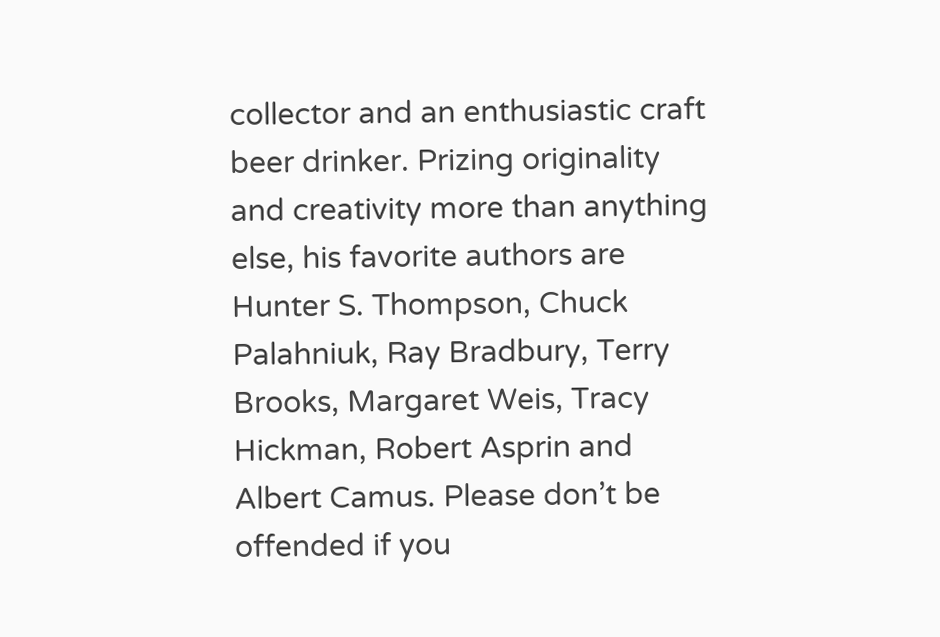collector and an enthusiastic craft beer drinker. Prizing originality and creativity more than anything else, his favorite authors are Hunter S. Thompson, Chuck Palahniuk, Ray Bradbury, Terry Brooks, Margaret Weis, Tracy Hickman, Robert Asprin and Albert Camus. Please don’t be offended if you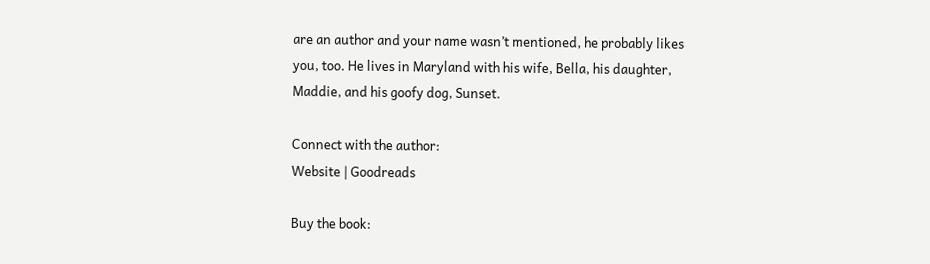are an author and your name wasn’t mentioned, he probably likes you, too. He lives in Maryland with his wife, Bella, his daughter, Maddie, and his goofy dog, Sunset.

Connect with the author:
Website | Goodreads

Buy the book: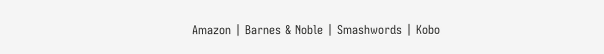Amazon | Barnes & Noble | Smashwords | Kobo